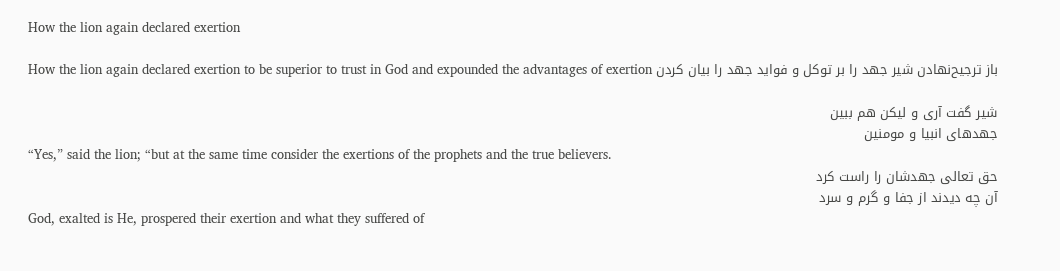How the lion again declared exertion

How the lion again declared exertion to be superior to trust in God and expounded the advantages of exertion باز ترجیح‌‌نهادن شیر جهد را بر توکل و فواید جهد را بیان کردن‌‌

شیر گفت آری و لیکن هم ببین
جهدهای انبیا و مومنین‌‌
“Yes,” said the lion; “but at the same time consider the exertions of the prophets and the true believers.
حق تعالی جهدشان را راست کرد
آن چه دیدند از جفا و گرم و سرد
God, exalted is He, prospered their exertion and what they suffered of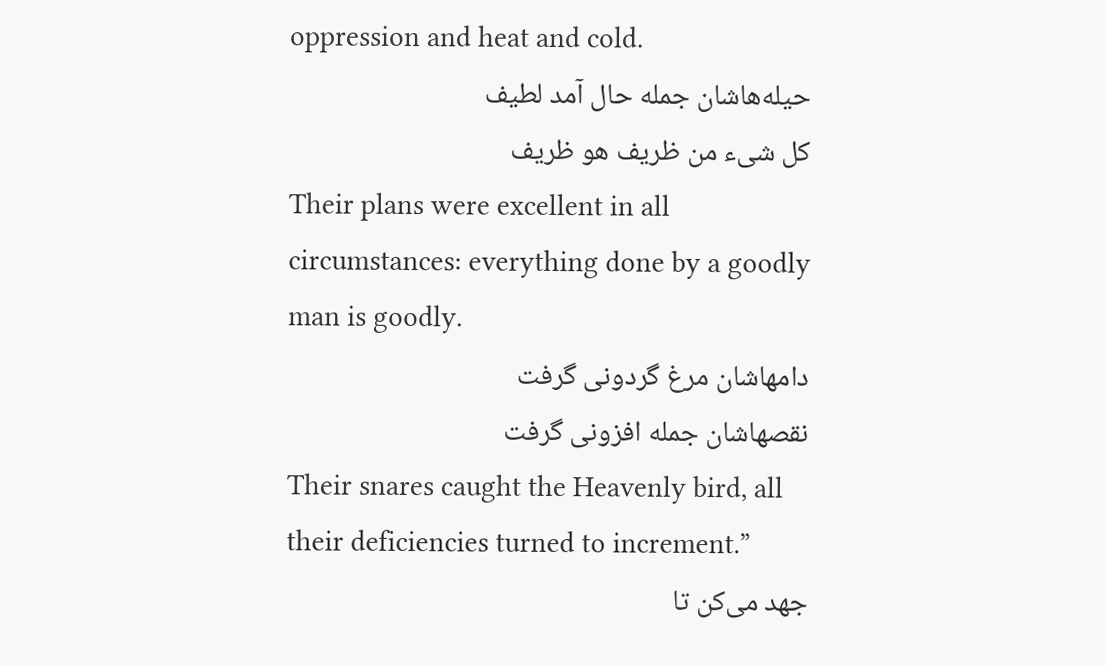oppression and heat and cold.
حیله‌‌هاشان جمله حال آمد لطیف
کل شی‌‌ء من ظریف هو ظریف‌‌
Their plans were excellent in all circumstances: everything done by a goodly man is goodly.
دامهاشان مرغ گردونی گرفت
نقصهاشان جمله افزونی گرفت‌‌
Their snares caught the Heavenly bird, all their deficiencies turned to increment.”
جهد می‌‌کن تا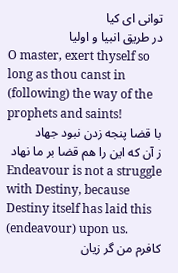توانی ای کیا
در طریق انبیا و اولیا
O master, exert thyself so long as thou canst in (following) the way of the prophets and saints!
با قضا پنجه زدن نبود جهاد
ز آن که این را هم قضا بر ما نهاد
Endeavour is not a struggle with Destiny, because Destiny itself has laid this (endeavour) upon us.
کافرم من گر زیان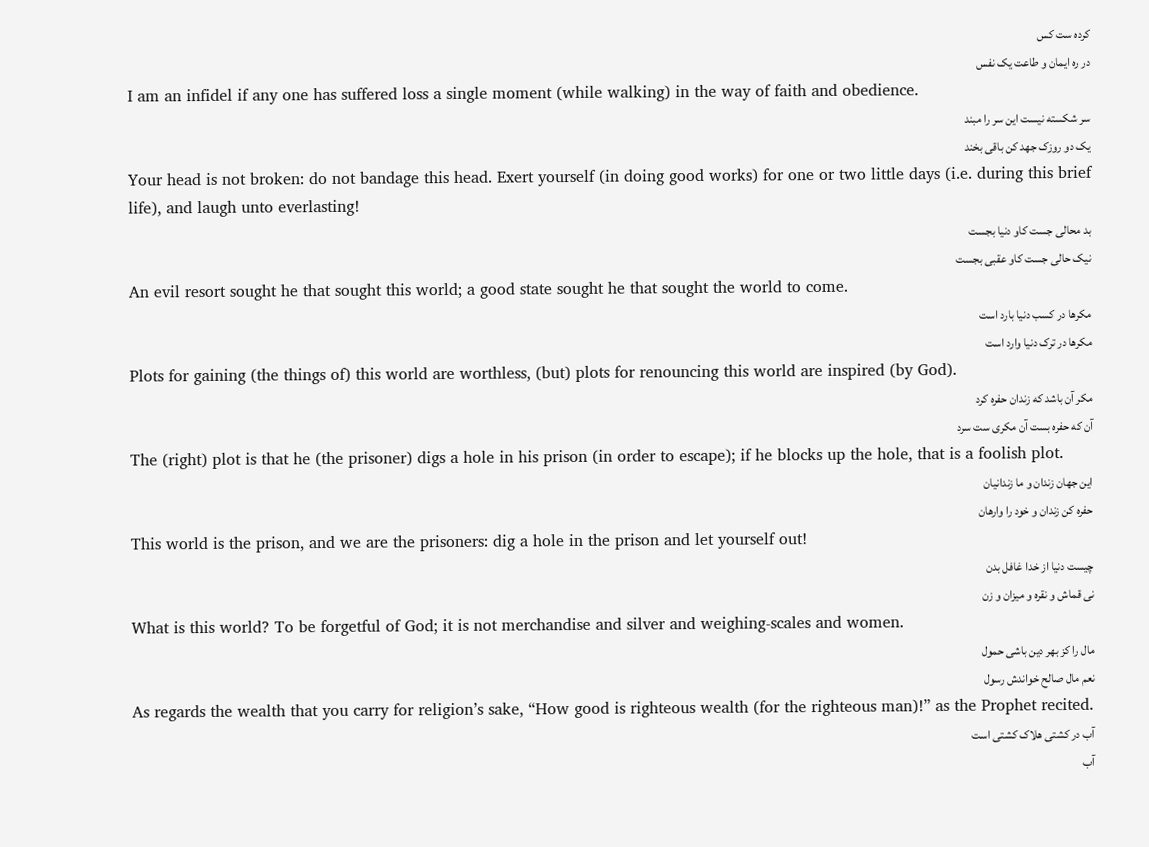کرده ست کس
در ره ایمان و طاعت یک نفس‌‌
I am an infidel if any one has suffered loss a single moment (while walking) in the way of faith and obedience.
سر شکسته نیست این سر را مبند
یک دو روزک جهد کن باقی بخند
Your head is not broken: do not bandage this head. Exert yourself (in doing good works) for one or two little days (i.e. during this brief life), and laugh unto everlasting!
بد محالی جست کاو دنیا بجست
نیک حالی جست کاو عقبی بجست‌‌
An evil resort sought he that sought this world; a good state sought he that sought the world to come.
مکرها در کسب دنیا بارد است
مکرها در ترک دنیا وارد است‌‌
Plots for gaining (the things of) this world are worthless, (but) plots for renouncing this world are inspired (by God).
مکر آن باشد که زندان حفره کرد
آن که حفره بست آن مکری ست سرد
The (right) plot is that he (the prisoner) digs a hole in his prison (in order to escape); if he blocks up the hole, that is a foolish plot.
این جهان زندان و ما زندانیان
حفره کن زندان و خود را وارهان‌‌
This world is the prison, and we are the prisoners: dig a hole in the prison and let yourself out!
چیست دنیا از خدا غافل بدن
نی قماش و نقره و میزان و زن‌‌
What is this world? To be forgetful of God; it is not merchandise and silver and weighing-scales and women.
مال را کز بهر دین باشی حمول
نعم مال صالح خواندش رسول‌‌
As regards the wealth that you carry for religion’s sake, “How good is righteous wealth (for the righteous man)!” as the Prophet recited.
آب در کشتی هلاک کشتی است
آب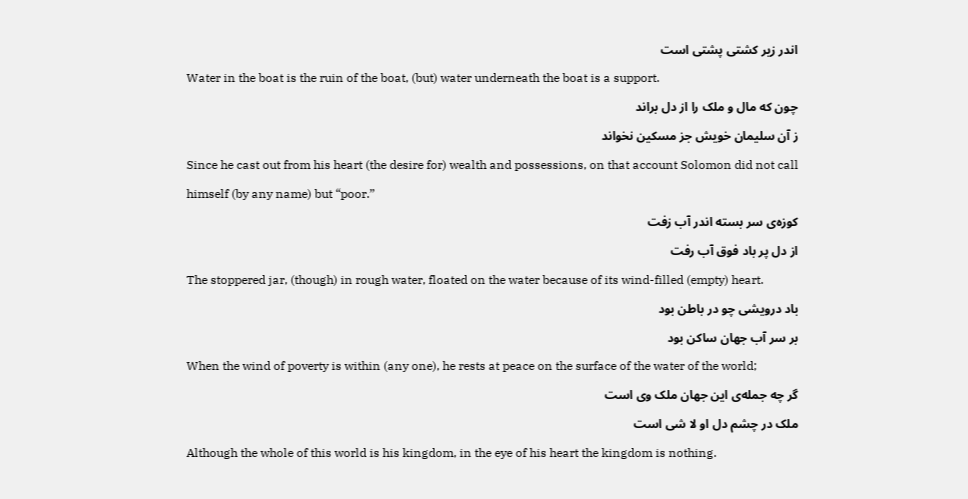اندر زیر کشتی پشتی است‌‌
Water in the boat is the ruin of the boat, (but) water underneath the boat is a support.
چون که مال و ملک را از دل براند
ز آن سلیمان خویش جز مسکین نخواند
Since he cast out from his heart (the desire for) wealth and possessions, on that account Solomon did not call himself (by any name) but “poor.”
کوزه‌‌ی سر بسته اندر آب زفت
از دل پر باد فوق آب رفت‌‌
The stoppered jar, (though) in rough water, floated on the water because of its wind-filled (empty) heart.
باد درویشی چو در باطن بود
بر سر آب جهان ساکن بود
When the wind of poverty is within (any one), he rests at peace on the surface of the water of the world;
گر چه جمله‌‌ی این جهان ملک وی است
ملک در چشم دل او لا شی است‌‌
Although the whole of this world is his kingdom, in the eye of his heart the kingdom is nothing.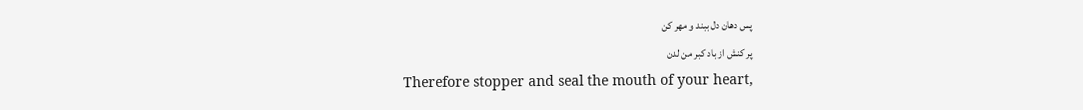پس دهان دل ببند و مهر کن
پر کنش از باد کبر من لدن‌‌
Therefore stopper and seal the mouth of your heart,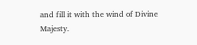and fill it with the wind of Divine Majesty.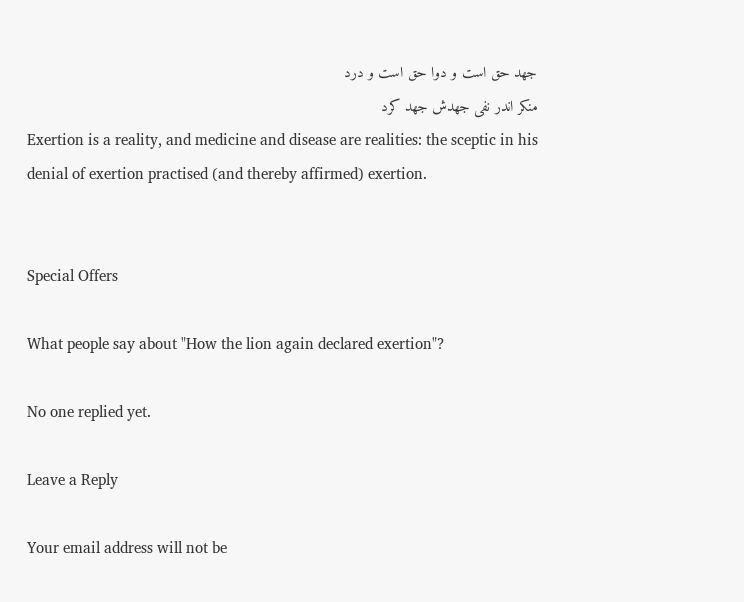جهد حق است و دوا حق است و درد
منکر اندر نفی جهدش جهد کرد
Exertion is a reality, and medicine and disease are realities: the sceptic in his denial of exertion practised (and thereby affirmed) exertion.


Special Offers

What people say about "How the lion again declared exertion"?

No one replied yet.

Leave a Reply

Your email address will not be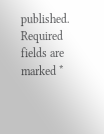published. Required fields are marked *